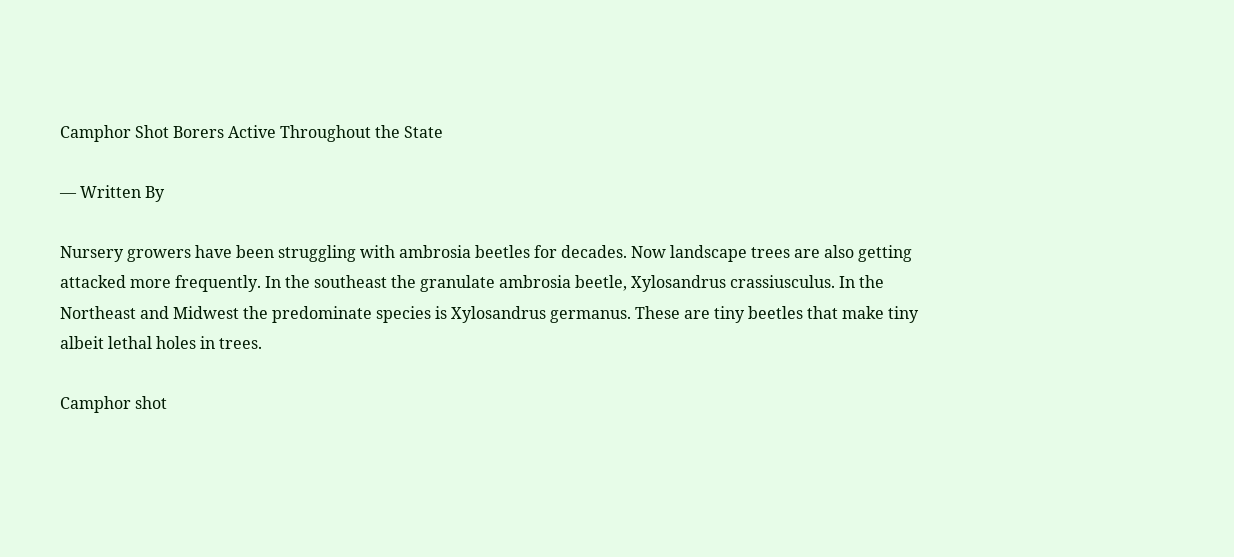Camphor Shot Borers Active Throughout the State

— Written By

Nursery growers have been struggling with ambrosia beetles for decades. Now landscape trees are also getting attacked more frequently. In the southeast the granulate ambrosia beetle, Xylosandrus crassiusculus. In the Northeast and Midwest the predominate species is Xylosandrus germanus. These are tiny beetles that make tiny albeit lethal holes in trees.

Camphor shot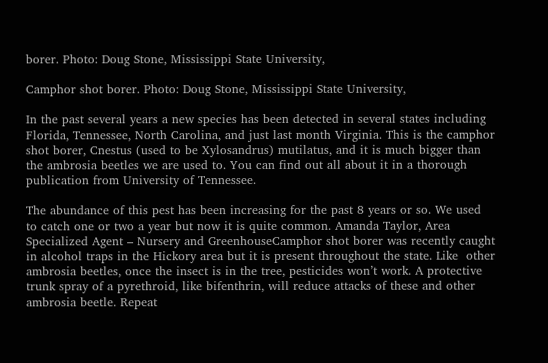borer. Photo: Doug Stone, Mississippi State University,

Camphor shot borer. Photo: Doug Stone, Mississippi State University,

In the past several years a new species has been detected in several states including Florida, Tennessee, North Carolina, and just last month Virginia. This is the camphor shot borer, Cnestus (used to be Xylosandrus) mutilatus, and it is much bigger than the ambrosia beetles we are used to. You can find out all about it in a thorough publication from University of Tennessee.

The abundance of this pest has been increasing for the past 8 years or so. We used to catch one or two a year but now it is quite common. Amanda Taylor, Area Specialized Agent – Nursery and GreenhouseCamphor shot borer was recently caught in alcohol traps in the Hickory area but it is present throughout the state. Like  other ambrosia beetles, once the insect is in the tree, pesticides won’t work. A protective trunk spray of a pyrethroid, like bifenthrin, will reduce attacks of these and other ambrosia beetle. Repeat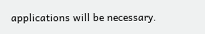applications will be necessary.